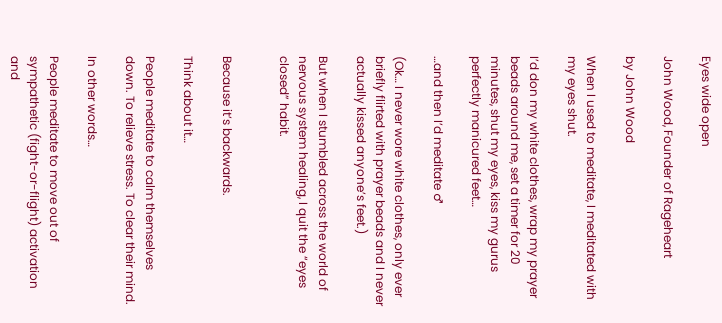Eyes wide open

John Wood, Founder of Rageheart

by John Wood

When I used to meditate, I meditated with my eyes shut.

I’d don my white clothes, wrap my prayer beads around me, set a timer for 20 minutes, shut my eyes, kiss my gurus perfectly manicured feet…

…and then I’d meditate ♂

(Ok… I never wore white clothes, only ever briefly flirted with prayer beads and I never actually kissed anyone’s feet.)

But when I stumbled across the world of nervous system healing, I quit the “eyes closed” habit.


Because it’s backwards.

Think about it…

People meditate to calm themselves down. To relieve stress. To clear their mind.

In other words…

People meditate to move out of sympathetic (fight-or-flight) activation and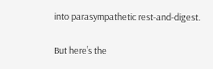into parasympathetic rest-and-digest.

But here’s the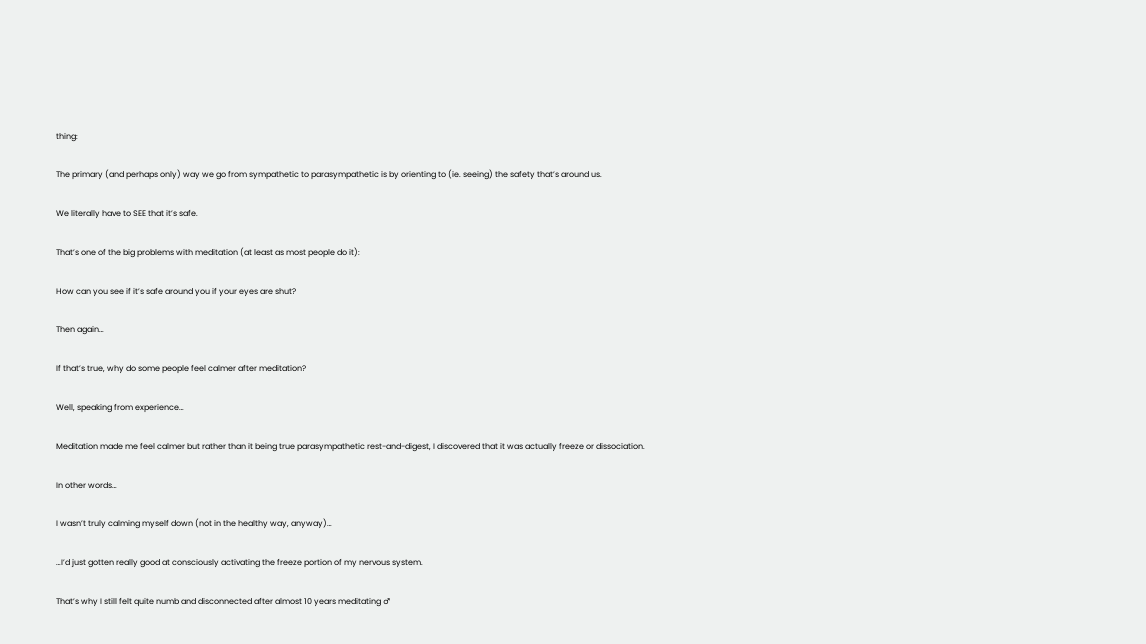thing:

The primary (and perhaps only) way we go from sympathetic to parasympathetic is by orienting to (ie. seeing) the safety that’s around us.

We literally have to SEE that it’s safe.

That’s one of the big problems with meditation (at least as most people do it):

How can you see if it’s safe around you if your eyes are shut?

Then again…

If that’s true, why do some people feel calmer after meditation?

Well, speaking from experience…

Meditation made me feel calmer but rather than it being true parasympathetic rest-and-digest, I discovered that it was actually freeze or dissociation.

In other words…

I wasn’t truly calming myself down (not in the healthy way, anyway)…

…I’d just gotten really good at consciously activating the freeze portion of my nervous system.

That’s why I still felt quite numb and disconnected after almost 10 years meditating ♂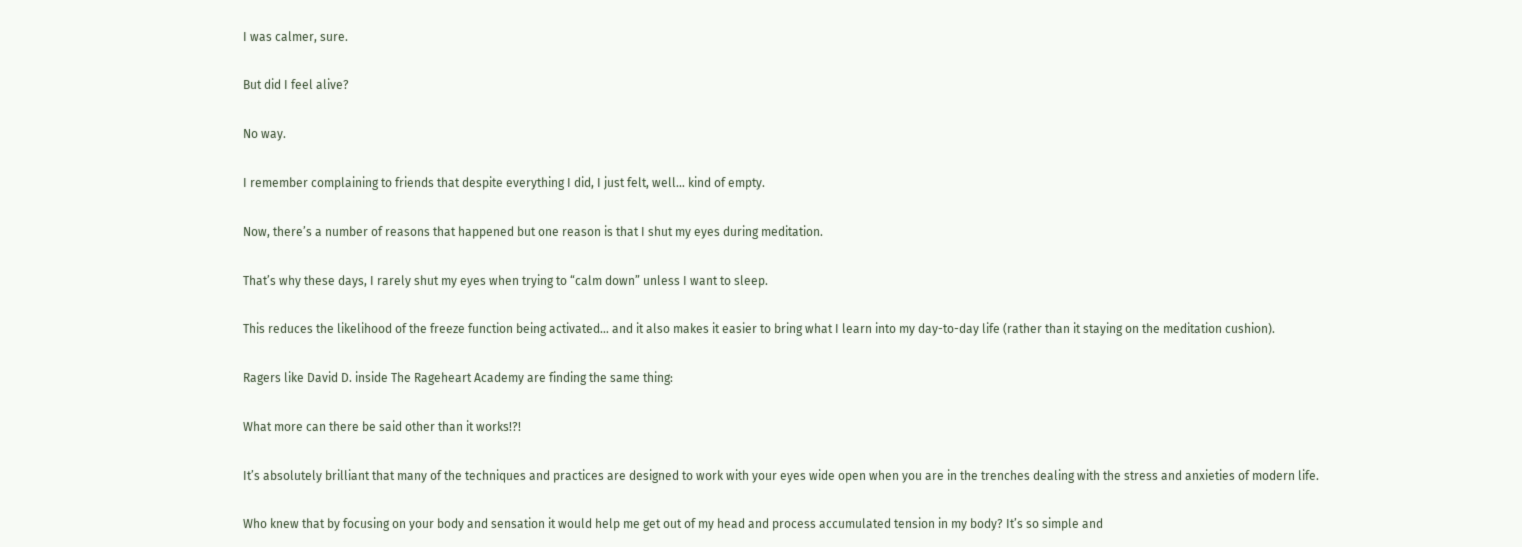I was calmer, sure.

But did I feel alive?

No way.

I remember complaining to friends that despite everything I did, I just felt, well… kind of empty.

Now, there’s a number of reasons that happened but one reason is that I shut my eyes during meditation.

That’s why these days, I rarely shut my eyes when trying to “calm down” unless I want to sleep.

This reduces the likelihood of the freeze function being activated… and it also makes it easier to bring what I learn into my day-to-day life (rather than it staying on the meditation cushion).

Ragers like David D. inside The Rageheart Academy are finding the same thing:

What more can there be said other than it works!?!

It’s absolutely brilliant that many of the techniques and practices are designed to work with your eyes wide open when you are in the trenches dealing with the stress and anxieties of modern life.

Who knew that by focusing on your body and sensation it would help me get out of my head and process accumulated tension in my body? It’s so simple and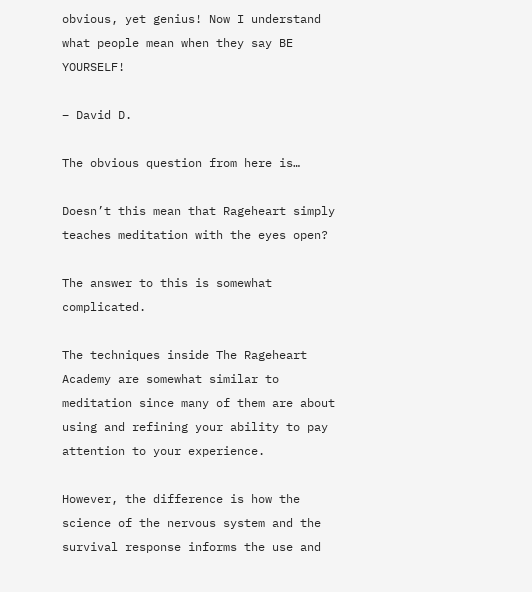obvious, yet genius! Now I understand what people mean when they say BE YOURSELF!

– David D.

The obvious question from here is…

Doesn’t this mean that Rageheart simply teaches meditation with the eyes open?

The answer to this is somewhat complicated.

The techniques inside The Rageheart Academy are somewhat similar to meditation since many of them are about using and refining your ability to pay attention to your experience.

However, the difference is how the science of the nervous system and the survival response informs the use and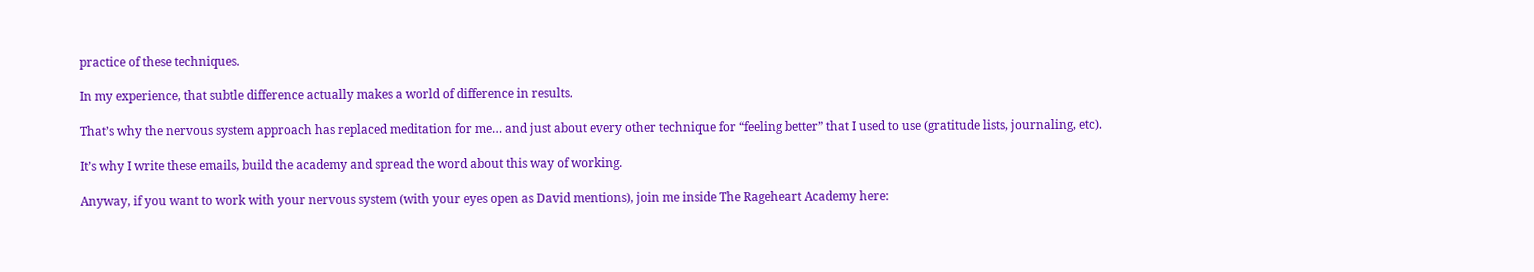practice of these techniques.

In my experience, that subtle difference actually makes a world of difference in results.

That’s why the nervous system approach has replaced meditation for me… and just about every other technique for “feeling better” that I used to use (gratitude lists, journaling, etc).

It’s why I write these emails, build the academy and spread the word about this way of working.

Anyway, if you want to work with your nervous system (with your eyes open as David mentions), join me inside The Rageheart Academy here: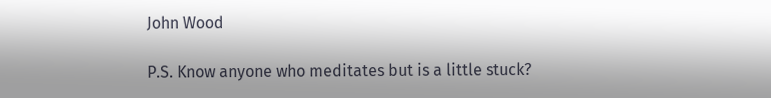John Wood

P.S. Know anyone who meditates but is a little stuck?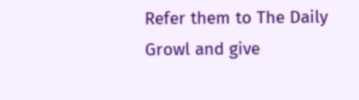Refer them to The Daily Growl and give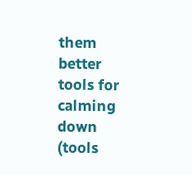them better tools for calming down (tools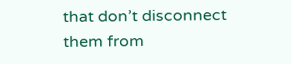that don’t disconnect them from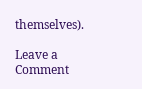themselves).

Leave a Comment